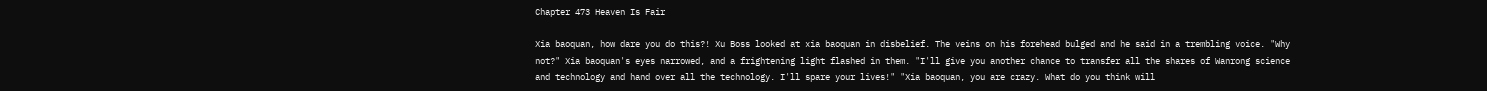Chapter 473 Heaven Is Fair

Xia baoquan, how dare you do this?! Xu Boss looked at xia baoquan in disbelief. The veins on his forehead bulged and he said in a trembling voice. "Why not?" Xia baoquan's eyes narrowed, and a frightening light flashed in them. "I'll give you another chance to transfer all the shares of Wanrong science and technology and hand over all the technology. I'll spare your lives!" "Xia baoquan, you are crazy. What do you think will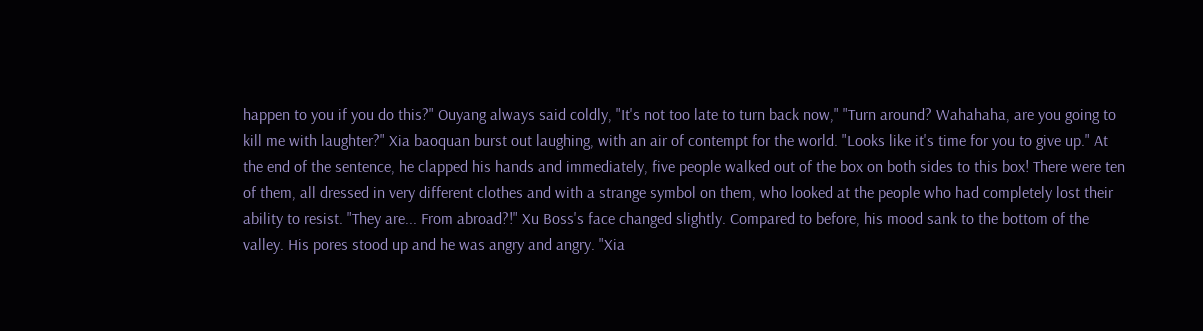happen to you if you do this?" Ouyang always said coldly, "It's not too late to turn back now," "Turn around? Wahahaha, are you going to kill me with laughter?" Xia baoquan burst out laughing, with an air of contempt for the world. "Looks like it's time for you to give up." At the end of the sentence, he clapped his hands and immediately, five people walked out of the box on both sides to this box! There were ten of them, all dressed in very different clothes and with a strange symbol on them, who looked at the people who had completely lost their ability to resist. "They are... From abroad?!" Xu Boss's face changed slightly. Compared to before, his mood sank to the bottom of the valley. His pores stood up and he was angry and angry. "Xia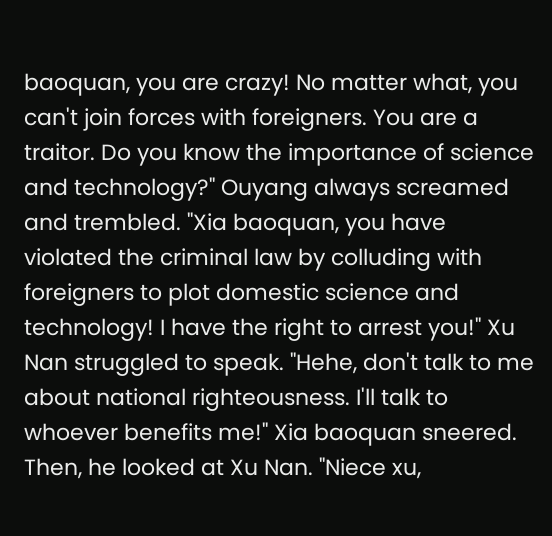baoquan, you are crazy! No matter what, you can't join forces with foreigners. You are a traitor. Do you know the importance of science and technology?" Ouyang always screamed and trembled. "Xia baoquan, you have violated the criminal law by colluding with foreigners to plot domestic science and technology! I have the right to arrest you!" Xu Nan struggled to speak. "Hehe, don't talk to me about national righteousness. I'll talk to whoever benefits me!" Xia baoquan sneered. Then, he looked at Xu Nan. "Niece xu,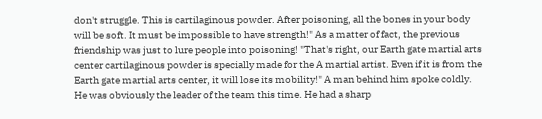don't struggle. This is cartilaginous powder. After poisoning, all the bones in your body will be soft. It must be impossible to have strength!" As a matter of fact, the previous friendship was just to lure people into poisoning! "That's right, our Earth gate martial arts center cartilaginous powder is specially made for the A martial artist. Even if it is from the Earth gate martial arts center, it will lose its mobility!" A man behind him spoke coldly. He was obviously the leader of the team this time. He had a sharp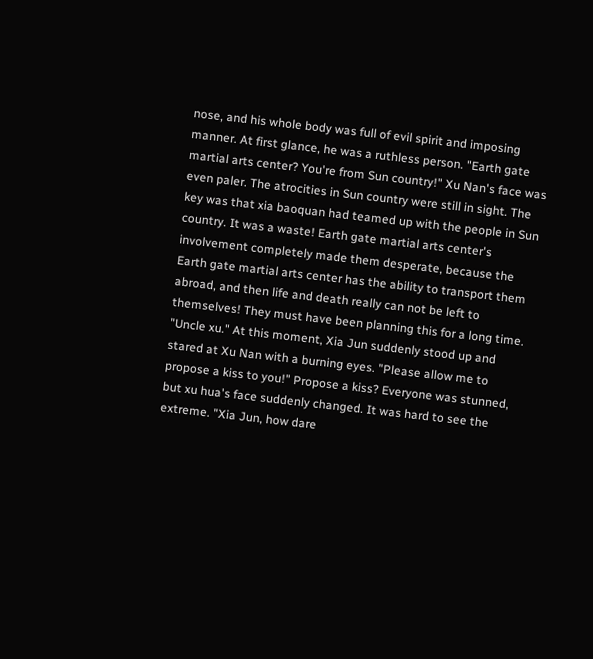nose, and his whole body was full of evil spirit and imposing manner. At first glance, he was a ruthless person. "Earth gate martial arts center? You're from Sun country!" Xu Nan's face was even paler. The atrocities in Sun country were still in sight. The key was that xia baoquan had teamed up with the people in Sun country. It was a waste! Earth gate martial arts center's involvement completely made them desperate, because the Earth gate martial arts center has the ability to transport them abroad, and then life and death really can not be left to themselves! They must have been planning this for a long time. "Uncle xu." At this moment, Xia Jun suddenly stood up and stared at Xu Nan with a burning eyes. "Please allow me to propose a kiss to you!" Propose a kiss? Everyone was stunned, but xu hua's face suddenly changed. It was hard to see the extreme. "Xia Jun, how dare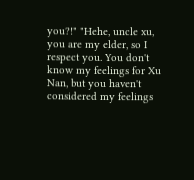you?!" "Hehe, uncle xu, you are my elder, so I respect you. You don't know my feelings for Xu Nan, but you haven't considered my feelings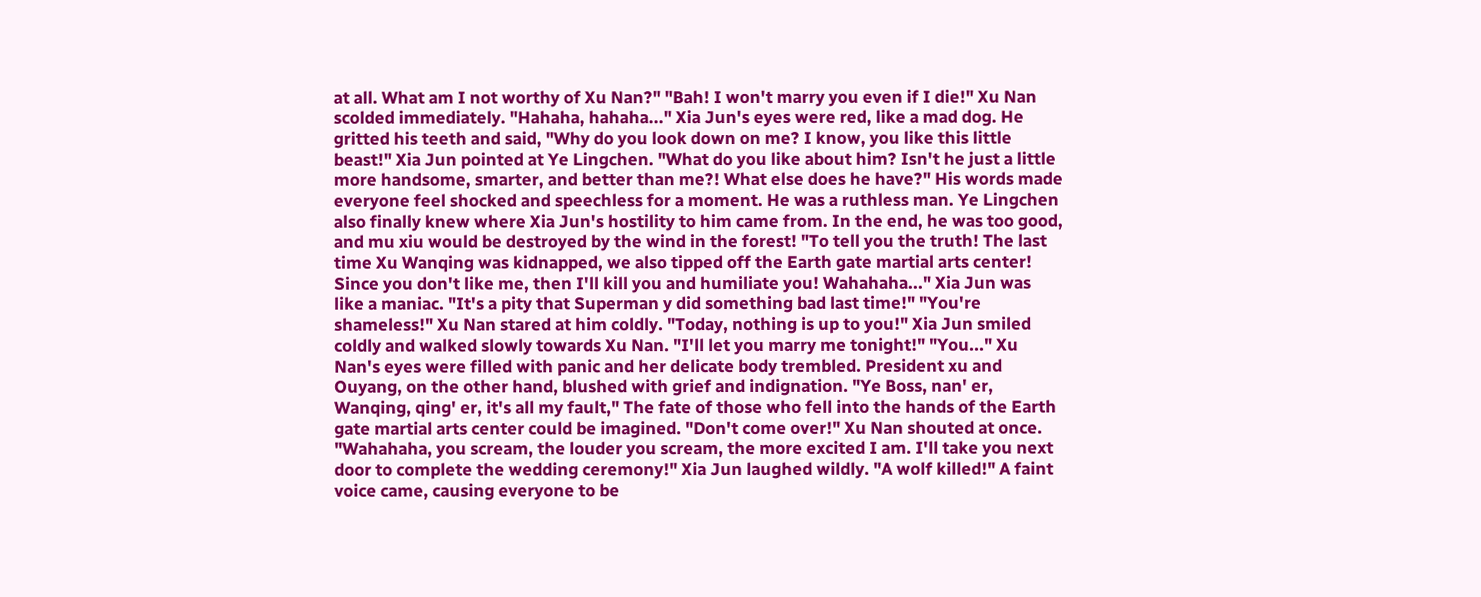at all. What am I not worthy of Xu Nan?" "Bah! I won't marry you even if I die!" Xu Nan scolded immediately. "Hahaha, hahaha..." Xia Jun's eyes were red, like a mad dog. He gritted his teeth and said, "Why do you look down on me? I know, you like this little beast!" Xia Jun pointed at Ye Lingchen. "What do you like about him? Isn't he just a little more handsome, smarter, and better than me?! What else does he have?" His words made everyone feel shocked and speechless for a moment. He was a ruthless man. Ye Lingchen also finally knew where Xia Jun's hostility to him came from. In the end, he was too good, and mu xiu would be destroyed by the wind in the forest! "To tell you the truth! The last time Xu Wanqing was kidnapped, we also tipped off the Earth gate martial arts center! Since you don't like me, then I'll kill you and humiliate you! Wahahaha..." Xia Jun was like a maniac. "It's a pity that Superman y did something bad last time!" "You're shameless!" Xu Nan stared at him coldly. "Today, nothing is up to you!" Xia Jun smiled coldly and walked slowly towards Xu Nan. "I'll let you marry me tonight!" "You..." Xu Nan's eyes were filled with panic and her delicate body trembled. President xu and Ouyang, on the other hand, blushed with grief and indignation. "Ye Boss, nan' er, Wanqing, qing' er, it's all my fault," The fate of those who fell into the hands of the Earth gate martial arts center could be imagined. "Don't come over!" Xu Nan shouted at once. "Wahahaha, you scream, the louder you scream, the more excited I am. I'll take you next door to complete the wedding ceremony!" Xia Jun laughed wildly. "A wolf killed!" A faint voice came, causing everyone to be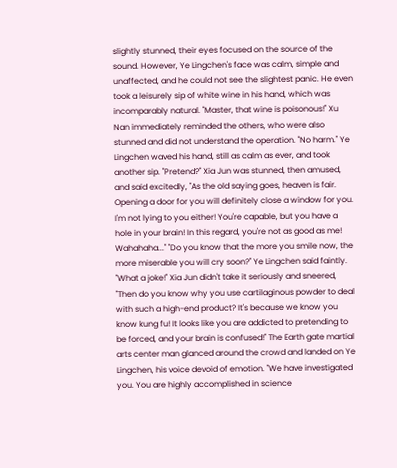slightly stunned, their eyes focused on the source of the sound. However, Ye Lingchen's face was calm, simple and unaffected, and he could not see the slightest panic. He even took a leisurely sip of white wine in his hand, which was incomparably natural. "Master, that wine is poisonous!" Xu Nan immediately reminded the others, who were also stunned and did not understand the operation. "No harm." Ye Lingchen waved his hand, still as calm as ever, and took another sip. "Pretend?" Xia Jun was stunned, then amused, and said excitedly, "As the old saying goes, heaven is fair. Opening a door for you will definitely close a window for you. I'm not lying to you either! You're capable, but you have a hole in your brain! In this regard, you're not as good as me! Wahahaha..." "Do you know that the more you smile now, the more miserable you will cry soon?" Ye Lingchen said faintly. "What a joke!" Xia Jun didn't take it seriously and sneered, "Then do you know why you use cartilaginous powder to deal with such a high-end product? It's because we know you know kung fu! It looks like you are addicted to pretending to be forced, and your brain is confused!" The Earth gate martial arts center man glanced around the crowd and landed on Ye Lingchen, his voice devoid of emotion. "We have investigated you. You are highly accomplished in science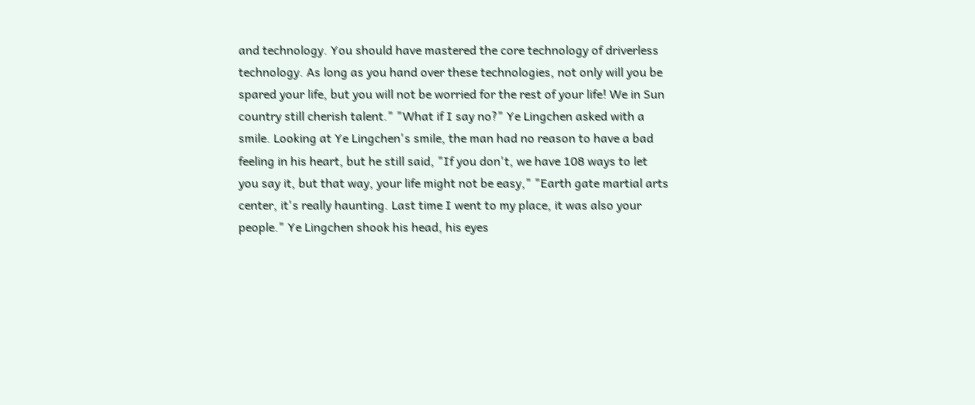and technology. You should have mastered the core technology of driverless technology. As long as you hand over these technologies, not only will you be spared your life, but you will not be worried for the rest of your life! We in Sun country still cherish talent." "What if I say no?" Ye Lingchen asked with a smile. Looking at Ye Lingchen's smile, the man had no reason to have a bad feeling in his heart, but he still said, "If you don't, we have 108 ways to let you say it, but that way, your life might not be easy," "Earth gate martial arts center, it's really haunting. Last time I went to my place, it was also your people." Ye Lingchen shook his head, his eyes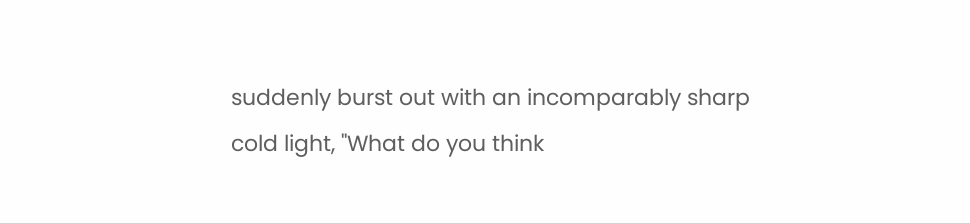suddenly burst out with an incomparably sharp cold light, "What do you think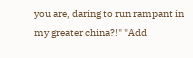you are, daring to run rampant in my greater china?!" "Add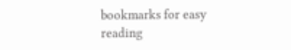bookmarks for easy reading